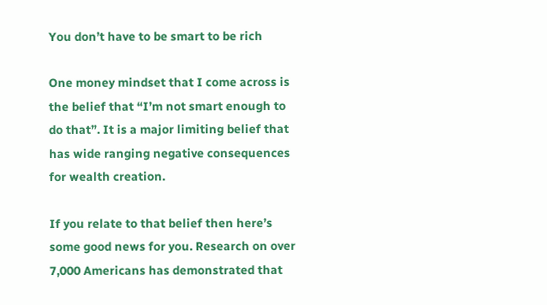You don’t have to be smart to be rich

One money mindset that I come across is the belief that “I’m not smart enough to do that”. It is a major limiting belief that has wide ranging negative consequences for wealth creation.

If you relate to that belief then here’s some good news for you. Research on over 7,000 Americans has demonstrated that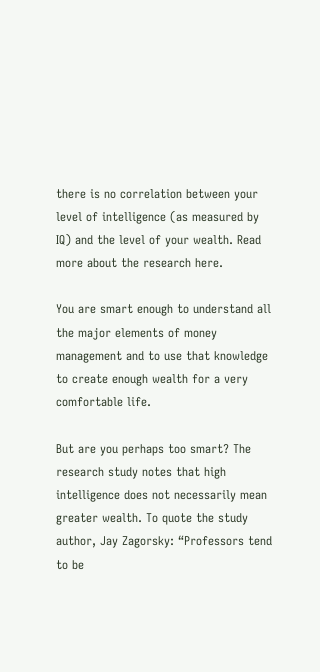there is no correlation between your level of intelligence (as measured by IQ) and the level of your wealth. Read more about the research here.

You are smart enough to understand all the major elements of money management and to use that knowledge to create enough wealth for a very comfortable life.

But are you perhaps too smart? The research study notes that high intelligence does not necessarily mean greater wealth. To quote the study author, Jay Zagorsky: “Professors tend to be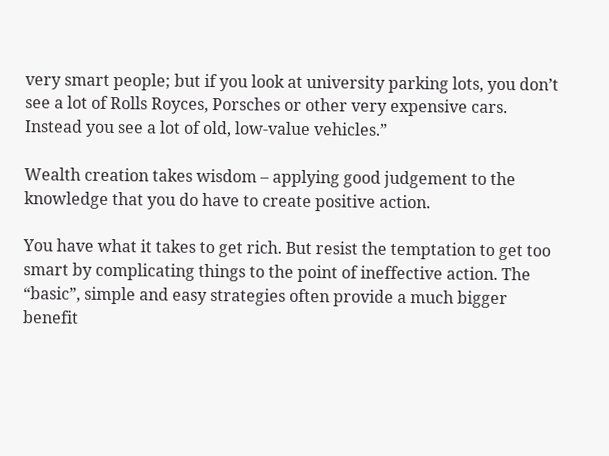very smart people; but if you look at university parking lots, you don’t see a lot of Rolls Royces, Porsches or other very expensive cars. Instead you see a lot of old, low-value vehicles.”

Wealth creation takes wisdom – applying good judgement to the knowledge that you do have to create positive action.

You have what it takes to get rich. But resist the temptation to get too smart by complicating things to the point of ineffective action. The “basic”, simple and easy strategies often provide a much bigger benefit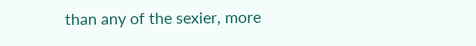than any of the sexier, more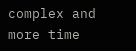complex and more time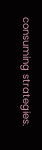consuming strategies.